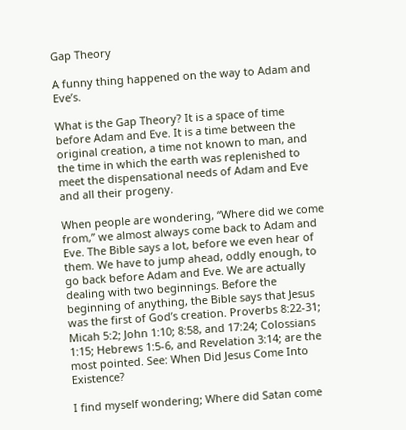Gap Theory

A funny thing happened on the way to Adam and Eve’s.

What is the Gap Theory? It is a space of time before Adam and Eve. It is a time between the original creation, a time not known to man, and the time in which the earth was replenished to meet the dispensational needs of Adam and Eve and all their progeny.

When people are wondering, “Where did we come from,” we almost always come back to Adam and Eve. The Bible says a lot, before we even hear of them. We have to jump ahead, oddly enough, to go back before Adam and Eve. We are actually dealing with two beginnings. Before the beginning of anything, the Bible says that Jesus was the first of God’s creation. Proverbs 8:22-31; Micah 5:2; John 1:10; 8:58, and 17:24; Colossians 1:15; Hebrews 1:5-6, and Revelation 3:14; are the most pointed. See: When Did Jesus Come Into Existence?

I find myself wondering; Where did Satan come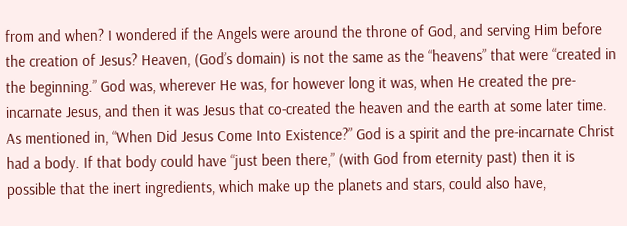from and when? I wondered if the Angels were around the throne of God, and serving Him before the creation of Jesus? Heaven, (God’s domain) is not the same as the “heavens” that were “created in the beginning.” God was, wherever He was, for however long it was, when He created the pre-incarnate Jesus, and then it was Jesus that co-created the heaven and the earth at some later time. As mentioned in, “When Did Jesus Come Into Existence?” God is a spirit and the pre-incarnate Christ had a body. If that body could have “just been there,” (with God from eternity past) then it is possible that the inert ingredients, which make up the planets and stars, could also have,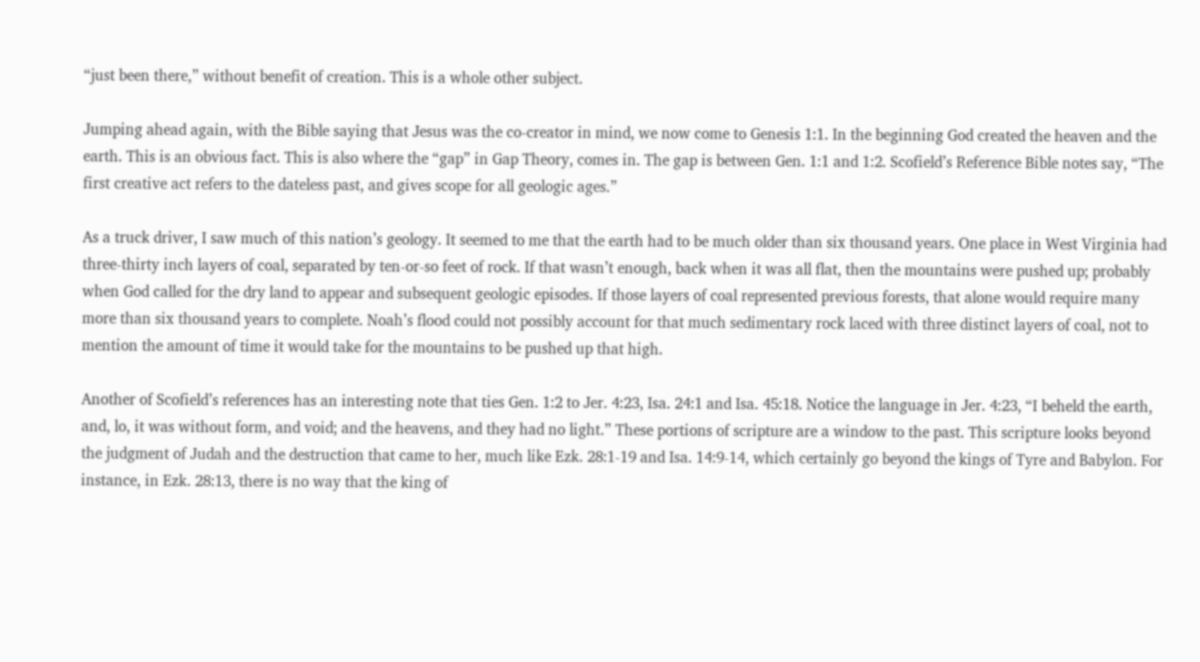“just been there,” without benefit of creation. This is a whole other subject.

Jumping ahead again, with the Bible saying that Jesus was the co-creator in mind, we now come to Genesis 1:1. In the beginning God created the heaven and the earth. This is an obvious fact. This is also where the “gap” in Gap Theory, comes in. The gap is between Gen. 1:1 and 1:2. Scofield’s Reference Bible notes say, “The first creative act refers to the dateless past, and gives scope for all geologic ages.”

As a truck driver, I saw much of this nation’s geology. It seemed to me that the earth had to be much older than six thousand years. One place in West Virginia had three-thirty inch layers of coal, separated by ten-or-so feet of rock. If that wasn’t enough, back when it was all flat, then the mountains were pushed up; probably when God called for the dry land to appear and subsequent geologic episodes. If those layers of coal represented previous forests, that alone would require many more than six thousand years to complete. Noah’s flood could not possibly account for that much sedimentary rock laced with three distinct layers of coal, not to mention the amount of time it would take for the mountains to be pushed up that high.

Another of Scofield’s references has an interesting note that ties Gen. 1:2 to Jer. 4:23, Isa. 24:1 and Isa. 45:18. Notice the language in Jer. 4:23, “I beheld the earth, and, lo, it was without form, and void; and the heavens, and they had no light.” These portions of scripture are a window to the past. This scripture looks beyond the judgment of Judah and the destruction that came to her, much like Ezk. 28:1-19 and Isa. 14:9-14, which certainly go beyond the kings of Tyre and Babylon. For instance, in Ezk. 28:13, there is no way that the king of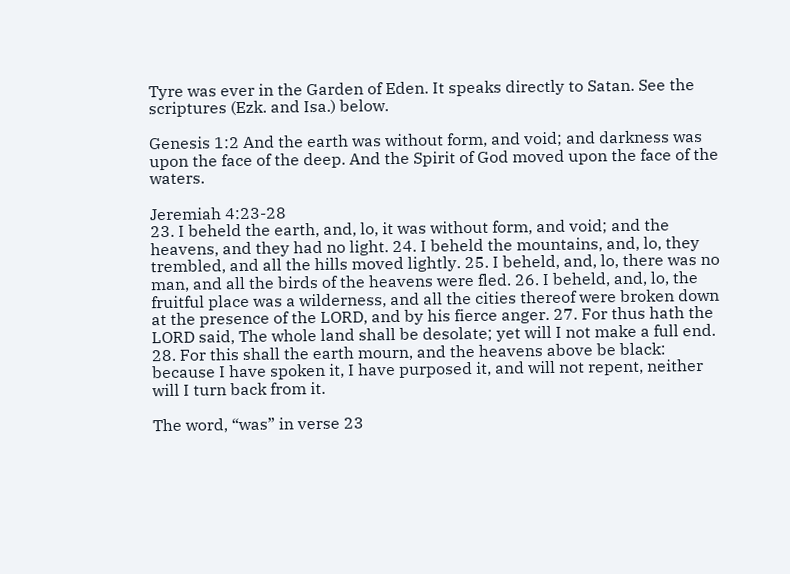Tyre was ever in the Garden of Eden. It speaks directly to Satan. See the scriptures (Ezk. and Isa.) below.

Genesis 1:2 And the earth was without form, and void; and darkness was upon the face of the deep. And the Spirit of God moved upon the face of the waters.

Jeremiah 4:23-28
23. I beheld the earth, and, lo, it was without form, and void; and the heavens, and they had no light. 24. I beheld the mountains, and, lo, they trembled, and all the hills moved lightly. 25. I beheld, and, lo, there was no man, and all the birds of the heavens were fled. 26. I beheld, and, lo, the fruitful place was a wilderness, and all the cities thereof were broken down at the presence of the LORD, and by his fierce anger. 27. For thus hath the LORD said, The whole land shall be desolate; yet will I not make a full end. 28. For this shall the earth mourn, and the heavens above be black: because I have spoken it, I have purposed it, and will not repent, neither will I turn back from it.

The word, “was” in verse 23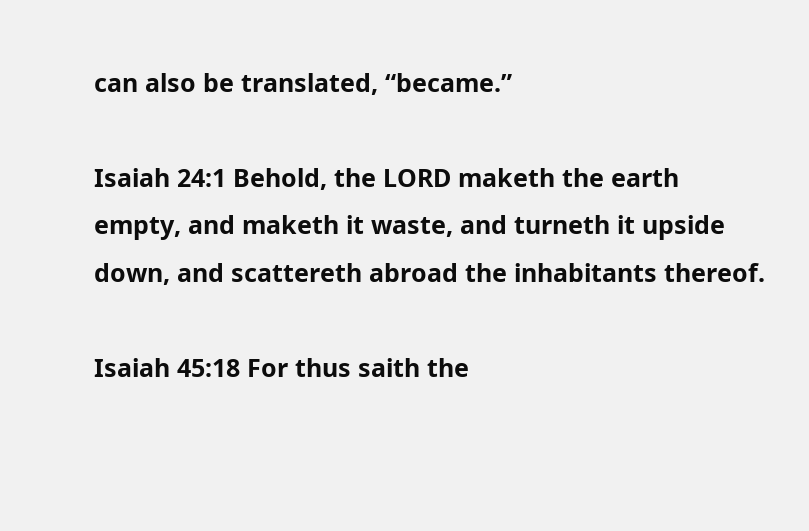can also be translated, “became.”

Isaiah 24:1 Behold, the LORD maketh the earth empty, and maketh it waste, and turneth it upside down, and scattereth abroad the inhabitants thereof.

Isaiah 45:18 For thus saith the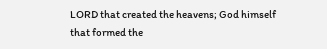LORD that created the heavens; God himself that formed the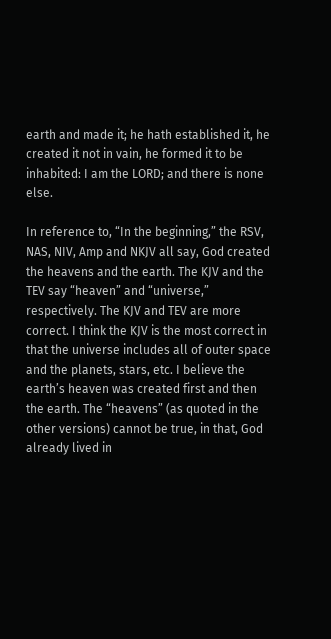earth and made it; he hath established it, he created it not in vain, he formed it to be inhabited: I am the LORD; and there is none else.

In reference to, “In the beginning,” the RSV, NAS, NIV, Amp and NKJV all say, God created the heavens and the earth. The KJV and the TEV say “heaven” and “universe,” respectively. The KJV and TEV are more correct. I think the KJV is the most correct in that the universe includes all of outer space and the planets, stars, etc. I believe the earth’s heaven was created first and then the earth. The “heavens” (as quoted in the other versions) cannot be true, in that, God already lived in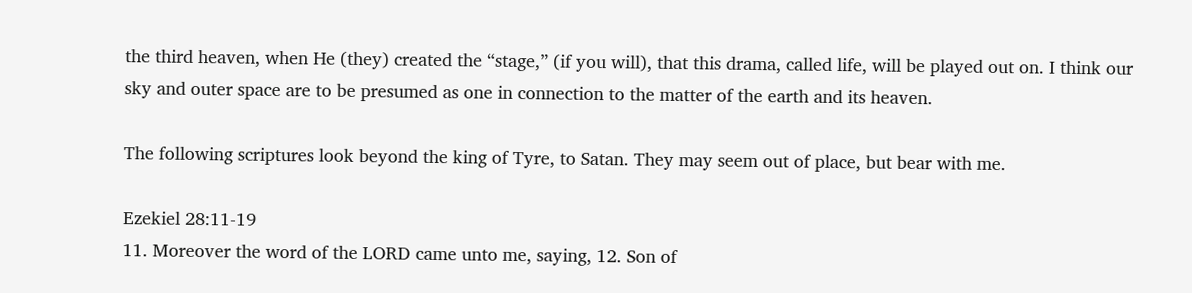the third heaven, when He (they) created the “stage,” (if you will), that this drama, called life, will be played out on. I think our sky and outer space are to be presumed as one in connection to the matter of the earth and its heaven.

The following scriptures look beyond the king of Tyre, to Satan. They may seem out of place, but bear with me.

Ezekiel 28:11-19
11. Moreover the word of the LORD came unto me, saying, 12. Son of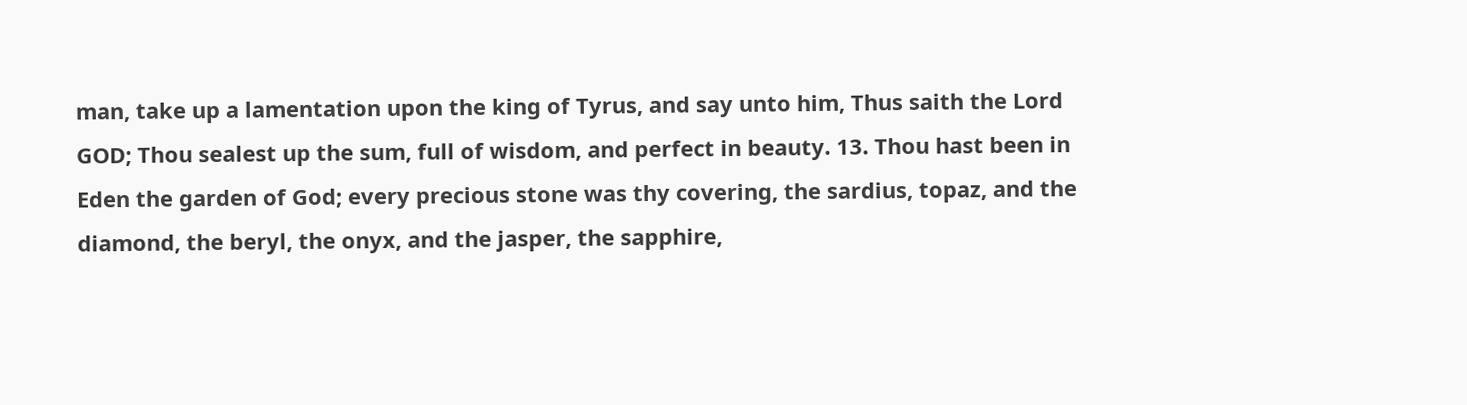man, take up a lamentation upon the king of Tyrus, and say unto him, Thus saith the Lord GOD; Thou sealest up the sum, full of wisdom, and perfect in beauty. 13. Thou hast been in Eden the garden of God; every precious stone was thy covering, the sardius, topaz, and the diamond, the beryl, the onyx, and the jasper, the sapphire,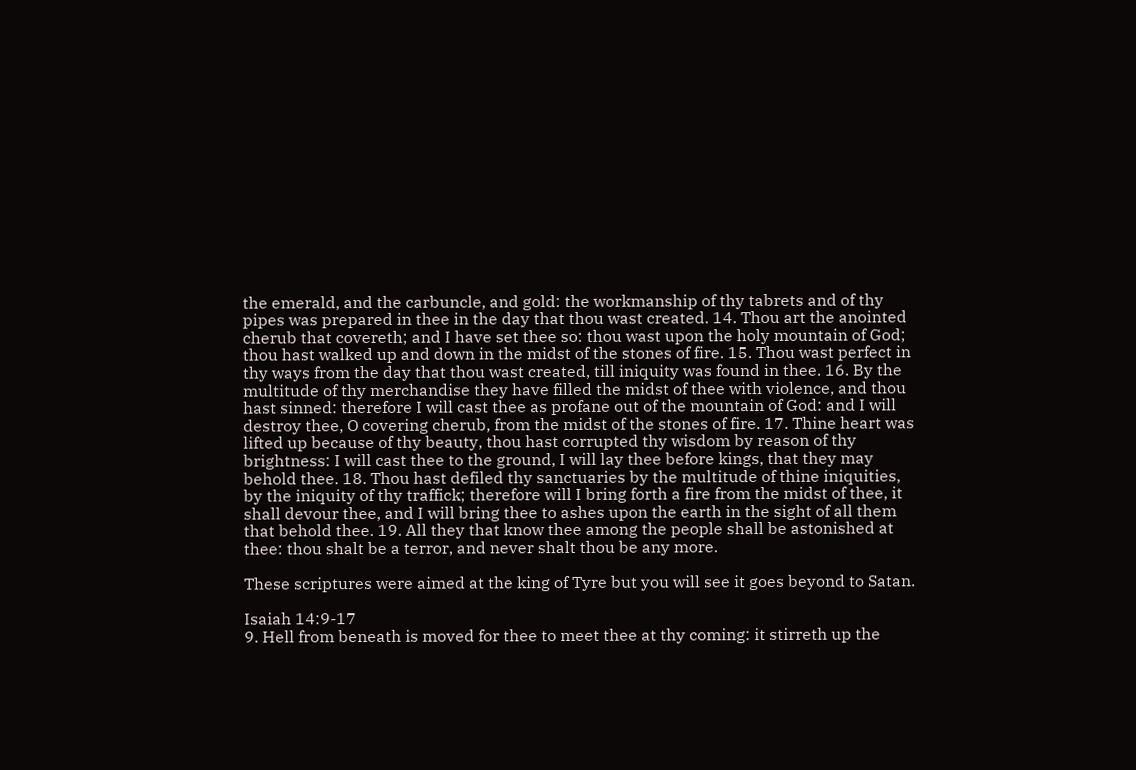the emerald, and the carbuncle, and gold: the workmanship of thy tabrets and of thy pipes was prepared in thee in the day that thou wast created. 14. Thou art the anointed cherub that covereth; and I have set thee so: thou wast upon the holy mountain of God; thou hast walked up and down in the midst of the stones of fire. 15. Thou wast perfect in thy ways from the day that thou wast created, till iniquity was found in thee. 16. By the multitude of thy merchandise they have filled the midst of thee with violence, and thou hast sinned: therefore I will cast thee as profane out of the mountain of God: and I will destroy thee, O covering cherub, from the midst of the stones of fire. 17. Thine heart was lifted up because of thy beauty, thou hast corrupted thy wisdom by reason of thy brightness: I will cast thee to the ground, I will lay thee before kings, that they may behold thee. 18. Thou hast defiled thy sanctuaries by the multitude of thine iniquities, by the iniquity of thy traffick; therefore will I bring forth a fire from the midst of thee, it shall devour thee, and I will bring thee to ashes upon the earth in the sight of all them that behold thee. 19. All they that know thee among the people shall be astonished at thee: thou shalt be a terror, and never shalt thou be any more.

These scriptures were aimed at the king of Tyre but you will see it goes beyond to Satan.

Isaiah 14:9-17
9. Hell from beneath is moved for thee to meet thee at thy coming: it stirreth up the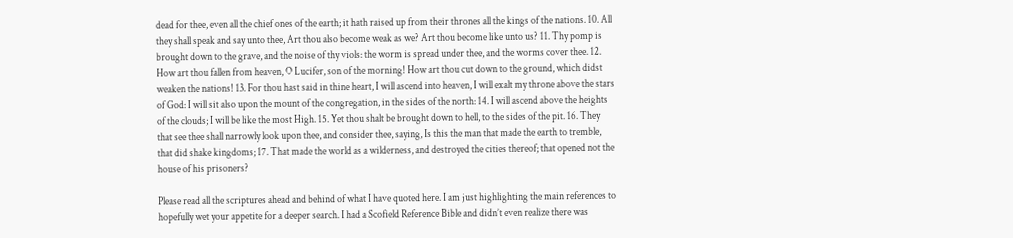dead for thee, even all the chief ones of the earth; it hath raised up from their thrones all the kings of the nations. 10. All they shall speak and say unto thee, Art thou also become weak as we? Art thou become like unto us? 11. Thy pomp is brought down to the grave, and the noise of thy viols: the worm is spread under thee, and the worms cover thee. 12. How art thou fallen from heaven, O Lucifer, son of the morning! How art thou cut down to the ground, which didst weaken the nations! 13. For thou hast said in thine heart, I will ascend into heaven, I will exalt my throne above the stars of God: I will sit also upon the mount of the congregation, in the sides of the north: 14. I will ascend above the heights of the clouds; I will be like the most High. 15. Yet thou shalt be brought down to hell, to the sides of the pit. 16. They that see thee shall narrowly look upon thee, and consider thee, saying, Is this the man that made the earth to tremble, that did shake kingdoms; 17. That made the world as a wilderness, and destroyed the cities thereof; that opened not the house of his prisoners?

Please read all the scriptures ahead and behind of what I have quoted here. I am just highlighting the main references to hopefully wet your appetite for a deeper search. I had a Scofield Reference Bible and didn’t even realize there was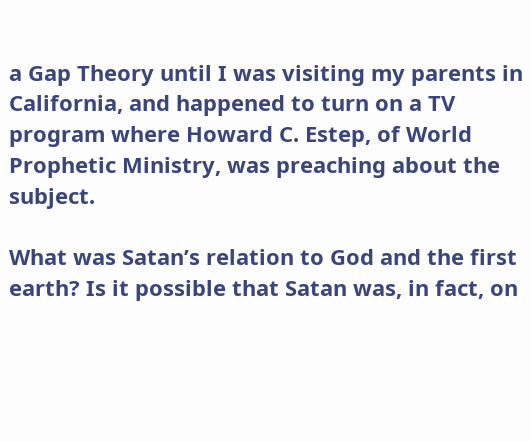a Gap Theory until I was visiting my parents in California, and happened to turn on a TV program where Howard C. Estep, of World Prophetic Ministry, was preaching about the subject.

What was Satan’s relation to God and the first earth? Is it possible that Satan was, in fact, on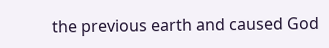the previous earth and caused God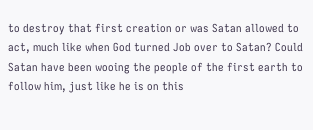to destroy that first creation or was Satan allowed to act, much like when God turned Job over to Satan? Could Satan have been wooing the people of the first earth to follow him, just like he is on this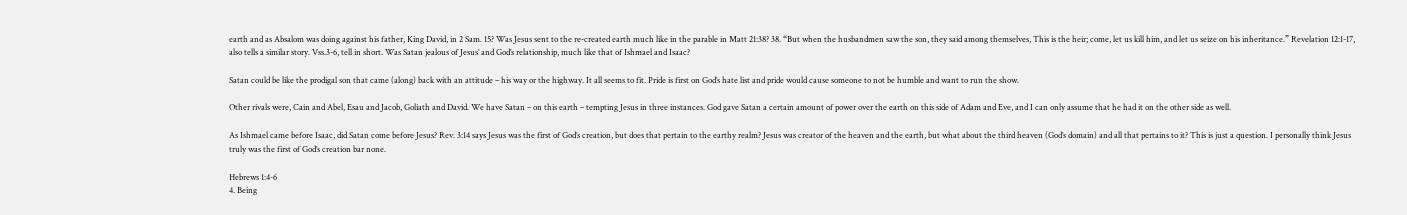earth and as Absalom was doing against his father, King David, in 2 Sam. 15? Was Jesus sent to the re-created earth much like in the parable in Matt 21:38? 38. “But when the husbandmen saw the son, they said among themselves, This is the heir; come, let us kill him, and let us seize on his inheritance.” Revelation 12:1-17, also tells a similar story. Vss.3-6, tell in short. Was Satan jealous of Jesus’ and God’s relationship, much like that of Ishmael and Isaac?

Satan could be like the prodigal son that came (along) back with an attitude – his way or the highway. It all seems to fit. Pride is first on God’s hate list and pride would cause someone to not be humble and want to run the show.

Other rivals were, Cain and Abel, Esau and Jacob, Goliath and David. We have Satan – on this earth – tempting Jesus in three instances. God gave Satan a certain amount of power over the earth on this side of Adam and Eve, and I can only assume that he had it on the other side as well.

As Ishmael came before Isaac, did Satan come before Jesus? Rev. 3:14 says Jesus was the first of God’s creation, but does that pertain to the earthy realm? Jesus was creator of the heaven and the earth, but what about the third heaven (God’s domain) and all that pertains to it? This is just a question. I personally think Jesus truly was the first of God’s creation bar none.

Hebrews 1:4-6
4. Being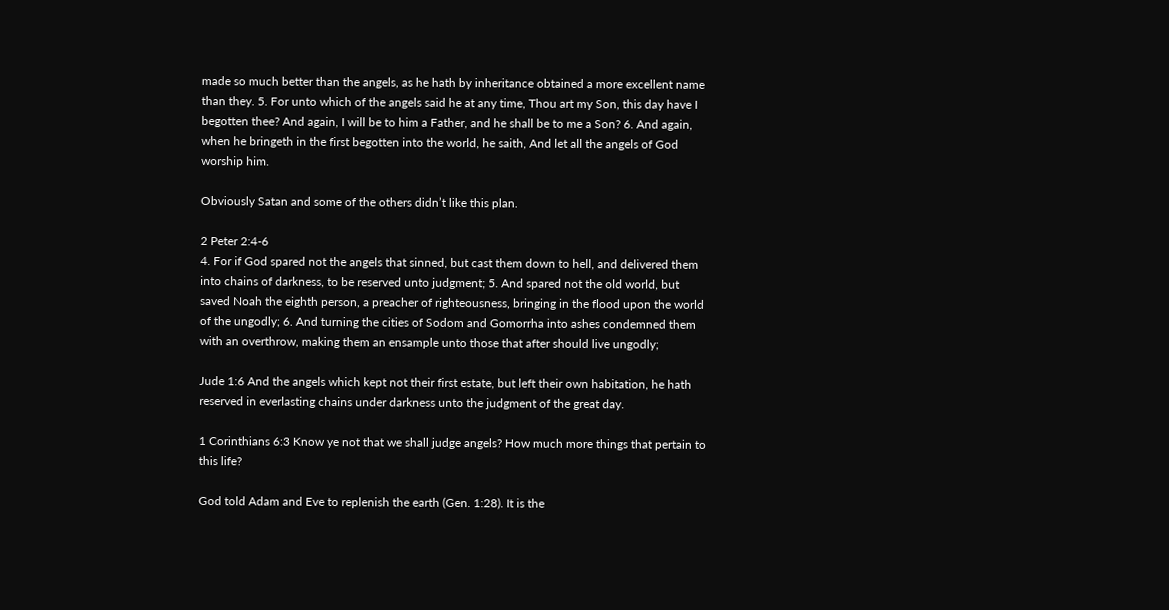made so much better than the angels, as he hath by inheritance obtained a more excellent name than they. 5. For unto which of the angels said he at any time, Thou art my Son, this day have I begotten thee? And again, I will be to him a Father, and he shall be to me a Son? 6. And again, when he bringeth in the first begotten into the world, he saith, And let all the angels of God worship him.

Obviously Satan and some of the others didn’t like this plan.

2 Peter 2:4-6
4. For if God spared not the angels that sinned, but cast them down to hell, and delivered them into chains of darkness, to be reserved unto judgment; 5. And spared not the old world, but saved Noah the eighth person, a preacher of righteousness, bringing in the flood upon the world of the ungodly; 6. And turning the cities of Sodom and Gomorrha into ashes condemned them with an overthrow, making them an ensample unto those that after should live ungodly;

Jude 1:6 And the angels which kept not their first estate, but left their own habitation, he hath reserved in everlasting chains under darkness unto the judgment of the great day.

1 Corinthians 6:3 Know ye not that we shall judge angels? How much more things that pertain to this life?

God told Adam and Eve to replenish the earth (Gen. 1:28). It is the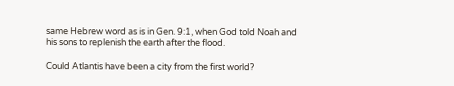same Hebrew word as is in Gen. 9:1, when God told Noah and his sons to replenish the earth after the flood.

Could Atlantis have been a city from the first world?